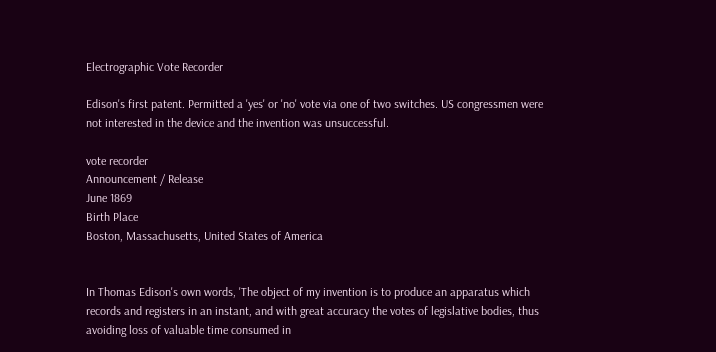Electrographic Vote Recorder

Edison's first patent. Permitted a 'yes' or 'no' vote via one of two switches. US congressmen were not interested in the device and the invention was unsuccessful.

vote recorder
Announcement / Release
June 1869
Birth Place
Boston, Massachusetts, United States of America


In Thomas Edison's own words, 'The object of my invention is to produce an apparatus which records and registers in an instant, and with great accuracy the votes of legislative bodies, thus avoiding loss of valuable time consumed in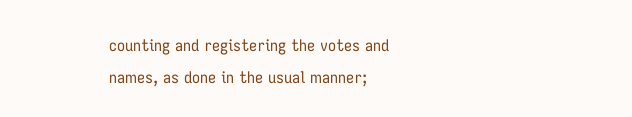counting and registering the votes and names, as done in the usual manner;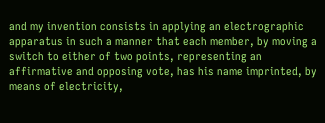and my invention consists in applying an electrographic apparatus in such a manner that each member, by moving a switch to either of two points, representing an affirmative and opposing vote, has his name imprinted, by means of electricity,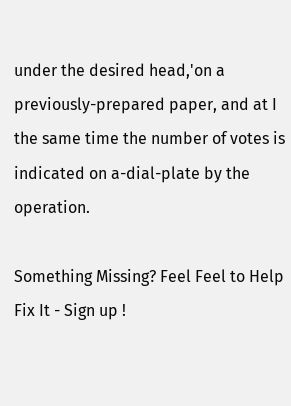under the desired head,'on a previously-prepared paper, and at I the same time the number of votes is indicated on a-dial-plate by the operation.

Something Missing? Feel Feel to Help Fix It - Sign up !